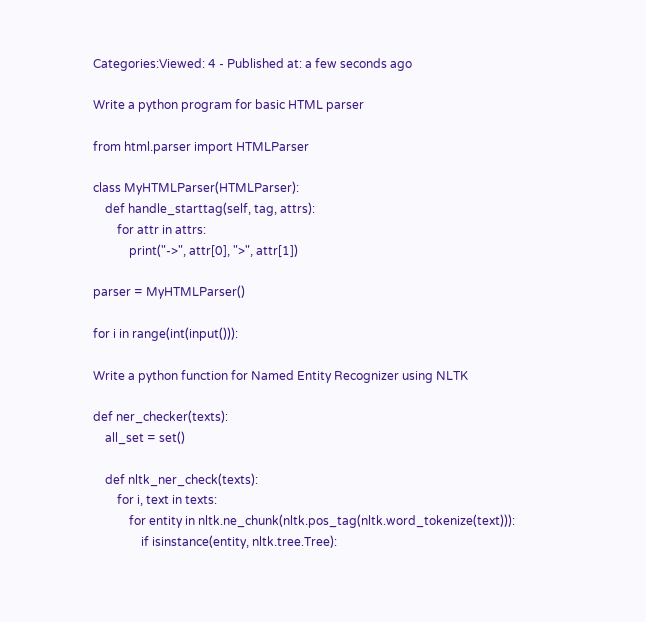Categories:Viewed: 4 - Published at: a few seconds ago

Write a python program for basic HTML parser

from html.parser import HTMLParser

class MyHTMLParser(HTMLParser):
    def handle_starttag(self, tag, attrs):
        for attr in attrs:
            print("->", attr[0], ">", attr[1])

parser = MyHTMLParser()

for i in range(int(input())):

Write a python function for Named Entity Recognizer using NLTK

def ner_checker(texts):
    all_set = set()

    def nltk_ner_check(texts):
        for i, text in texts:
            for entity in nltk.ne_chunk(nltk.pos_tag(nltk.word_tokenize(text))):
                if isinstance(entity, nltk.tree.Tree):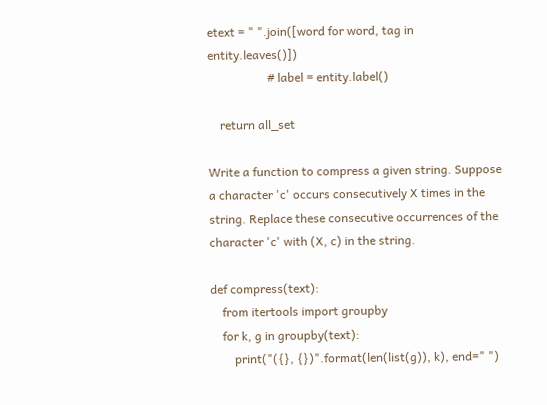etext = " ".join([word for word, tag in entity.leaves()])
                    # label = entity.label()

    return all_set

Write a function to compress a given string. Suppose a character 'c' occurs consecutively X times in the string. Replace these consecutive occurrences of the character 'c' with (X, c) in the string.

def compress(text):
    from itertools import groupby
    for k, g in groupby(text):
        print("({}, {})".format(len(list(g)), k), end=" ")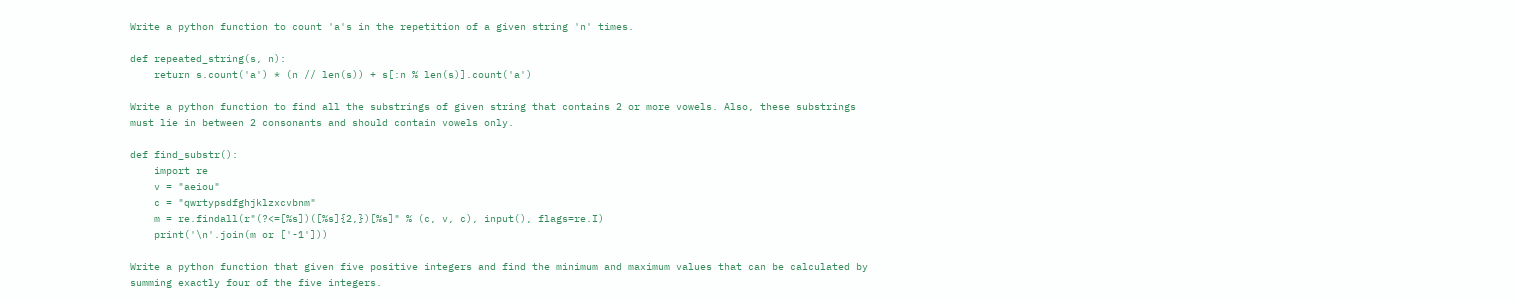Write a python function to count 'a's in the repetition of a given string 'n' times.

def repeated_string(s, n):
    return s.count('a') * (n // len(s)) + s[:n % len(s)].count('a')

Write a python function to find all the substrings of given string that contains 2 or more vowels. Also, these substrings must lie in between 2 consonants and should contain vowels only.

def find_substr():
    import re
    v = "aeiou"
    c = "qwrtypsdfghjklzxcvbnm"
    m = re.findall(r"(?<=[%s])([%s]{2,})[%s]" % (c, v, c), input(), flags=re.I)
    print('\n'.join(m or ['-1']))

Write a python function that given five positive integers and find the minimum and maximum values that can be calculated by summing exactly four of the five integers.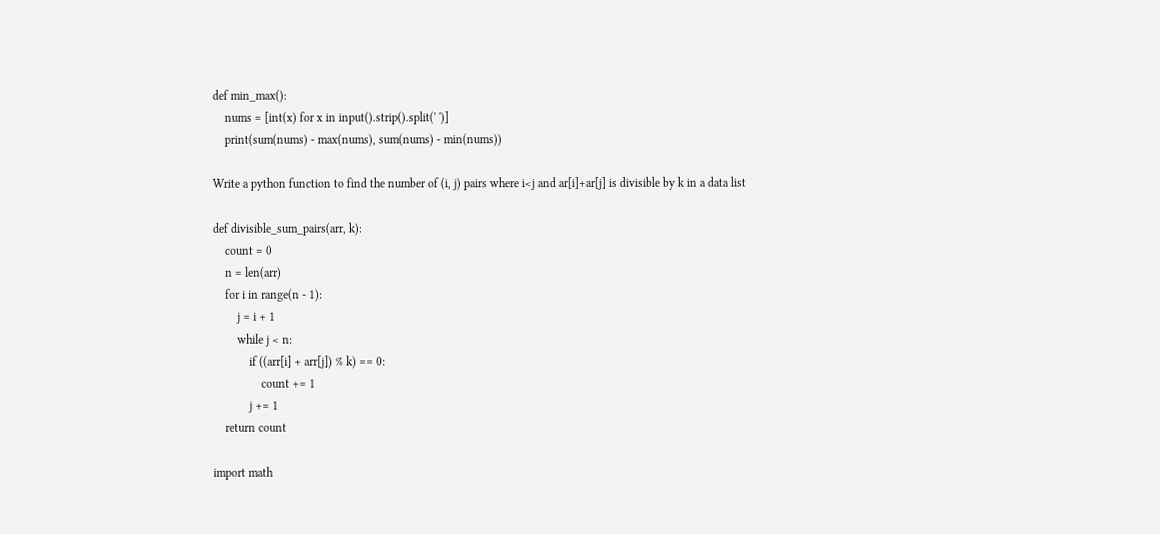def min_max():
    nums = [int(x) for x in input().strip().split(' ')]
    print(sum(nums) - max(nums), sum(nums) - min(nums))

Write a python function to find the number of (i, j) pairs where i<j and ar[i]+ar[j] is divisible by k in a data list

def divisible_sum_pairs(arr, k):
    count = 0
    n = len(arr)
    for i in range(n - 1):
        j = i + 1
        while j < n:
            if ((arr[i] + arr[j]) % k) == 0:
                count += 1
            j += 1
    return count

import math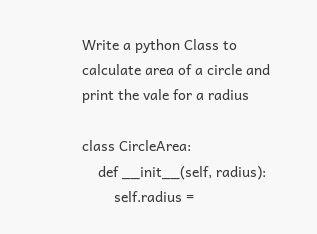Write a python Class to calculate area of a circle and print the vale for a radius

class CircleArea:
    def __init__(self, radius):
        self.radius =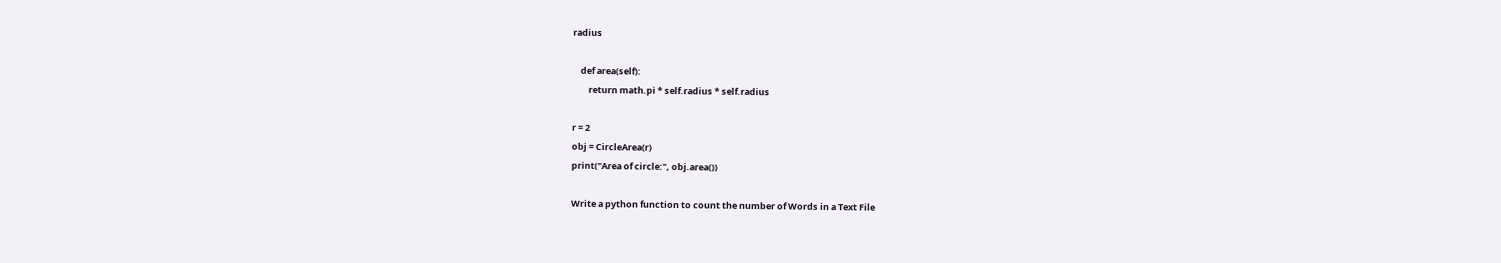radius

    def area(self):
        return math.pi * self.radius * self.radius

r = 2
obj = CircleArea(r)
print("Area of circle:", obj.area())

Write a python function to count the number of Words in a Text File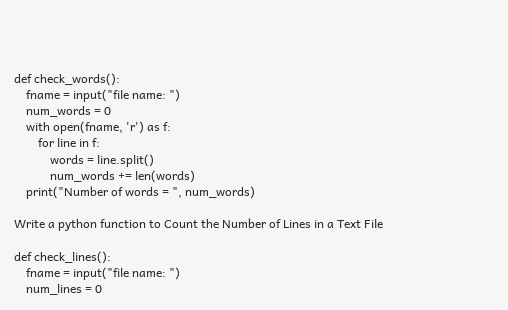def check_words():
    fname = input("file name: ")
    num_words = 0
    with open(fname, 'r') as f:
        for line in f:
            words = line.split()
            num_words += len(words)
    print("Number of words = ", num_words)

Write a python function to Count the Number of Lines in a Text File

def check_lines():
    fname = input("file name: ")
    num_lines = 0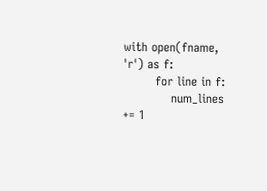with open(fname, 'r') as f:
        for line in f:
            num_lines += 1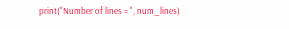print("Number of lines = ", num_lines)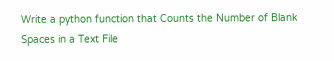Write a python function that Counts the Number of Blank Spaces in a Text File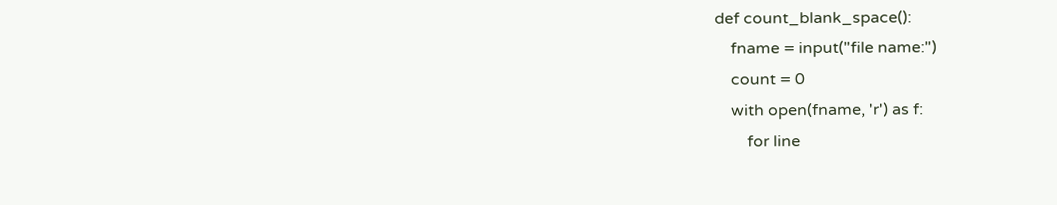def count_blank_space():
    fname = input("file name:")
    count = 0
    with open(fname, 'r') as f:
        for line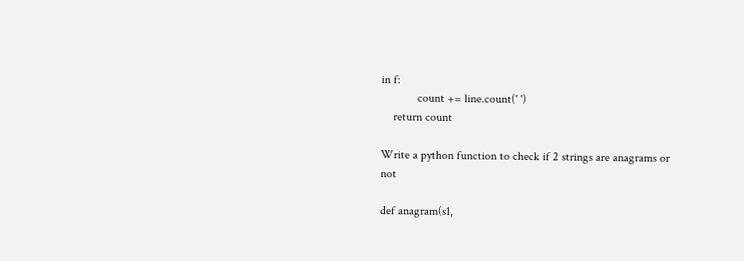in f:
            count += line.count(' ')
    return count

Write a python function to check if 2 strings are anagrams or not

def anagram(s1,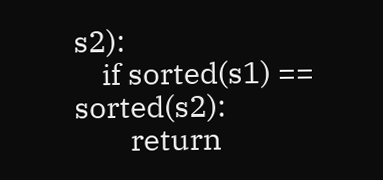s2):
    if sorted(s1) == sorted(s2):
        return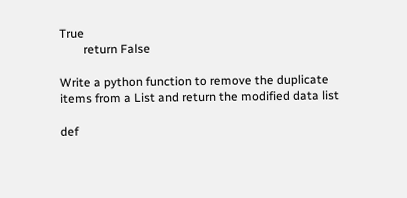True
        return False

Write a python function to remove the duplicate items from a List and return the modified data list

def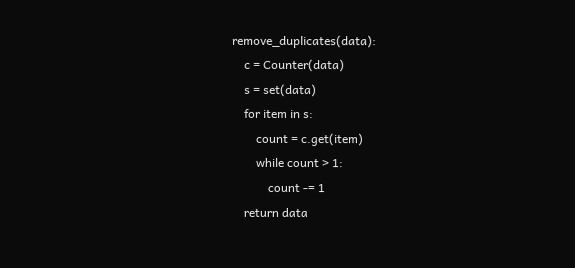remove_duplicates(data):
    c = Counter(data)
    s = set(data)
    for item in s:
        count = c.get(item)
        while count > 1:
            count -= 1
    return data